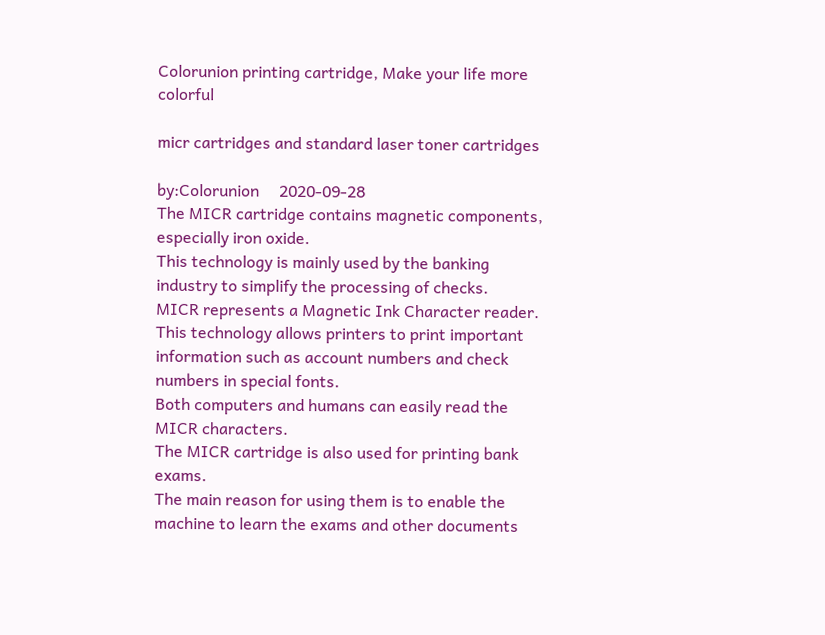Colorunion printing cartridge, Make your life more colorful

micr cartridges and standard laser toner cartridges

by:Colorunion     2020-09-28
The MICR cartridge contains magnetic components, especially iron oxide.
This technology is mainly used by the banking industry to simplify the processing of checks.
MICR represents a Magnetic Ink Character reader.
This technology allows printers to print important information such as account numbers and check numbers in special fonts.
Both computers and humans can easily read the MICR characters.
The MICR cartridge is also used for printing bank exams.
The main reason for using them is to enable the machine to learn the exams and other documents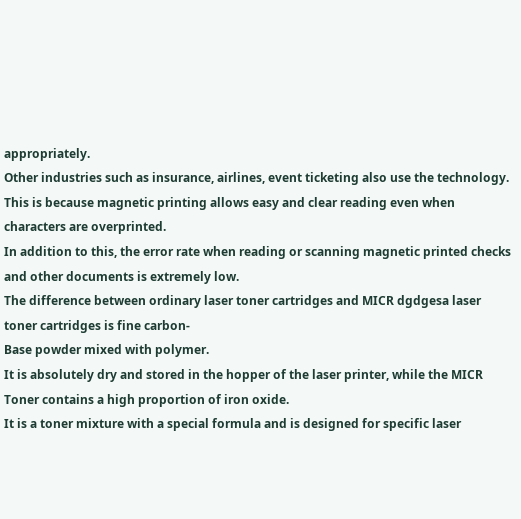appropriately.
Other industries such as insurance, airlines, event ticketing also use the technology.
This is because magnetic printing allows easy and clear reading even when characters are overprinted.
In addition to this, the error rate when reading or scanning magnetic printed checks and other documents is extremely low.
The difference between ordinary laser toner cartridges and MICR dgdgesa laser toner cartridges is fine carbon-
Base powder mixed with polymer.
It is absolutely dry and stored in the hopper of the laser printer, while the MICR Toner contains a high proportion of iron oxide.
It is a toner mixture with a special formula and is designed for specific laser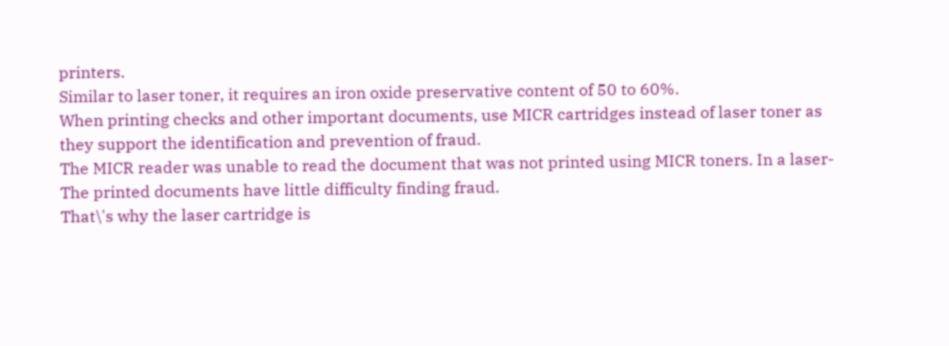printers.
Similar to laser toner, it requires an iron oxide preservative content of 50 to 60%.
When printing checks and other important documents, use MICR cartridges instead of laser toner as they support the identification and prevention of fraud.
The MICR reader was unable to read the document that was not printed using MICR toners. In a laser-
The printed documents have little difficulty finding fraud.
That\'s why the laser cartridge is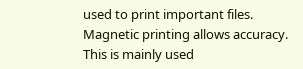used to print important files.
Magnetic printing allows accuracy.
This is mainly used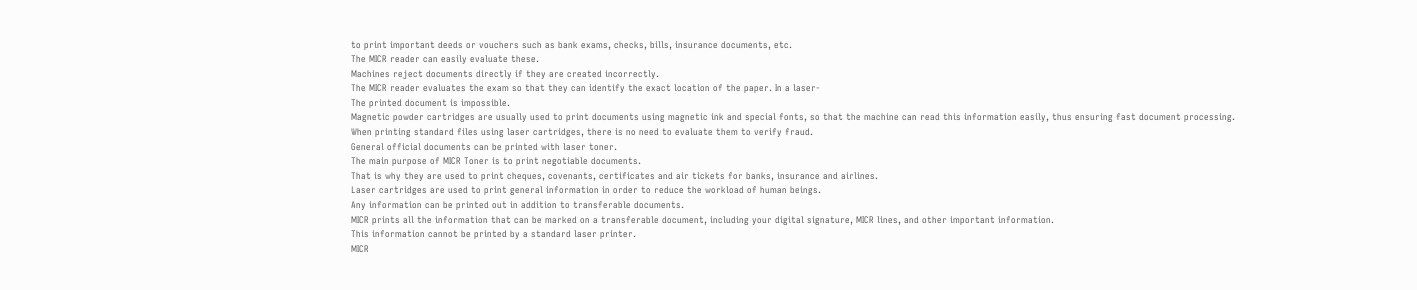to print important deeds or vouchers such as bank exams, checks, bills, insurance documents, etc.
The MICR reader can easily evaluate these.
Machines reject documents directly if they are created incorrectly.
The MICR reader evaluates the exam so that they can identify the exact location of the paper. In a laser-
The printed document is impossible.
Magnetic powder cartridges are usually used to print documents using magnetic ink and special fonts, so that the machine can read this information easily, thus ensuring fast document processing.
When printing standard files using laser cartridges, there is no need to evaluate them to verify fraud.
General official documents can be printed with laser toner.
The main purpose of MICR Toner is to print negotiable documents.
That is why they are used to print cheques, covenants, certificates and air tickets for banks, insurance and airlines.
Laser cartridges are used to print general information in order to reduce the workload of human beings.
Any information can be printed out in addition to transferable documents.
MICR prints all the information that can be marked on a transferable document, including your digital signature, MICR lines, and other important information.
This information cannot be printed by a standard laser printer.
MICR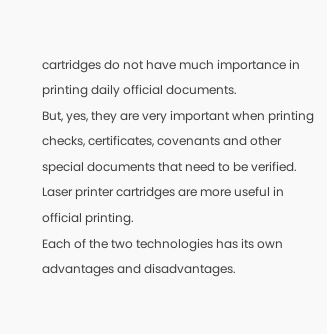cartridges do not have much importance in printing daily official documents.
But, yes, they are very important when printing checks, certificates, covenants and other special documents that need to be verified.
Laser printer cartridges are more useful in official printing.
Each of the two technologies has its own advantages and disadvantages.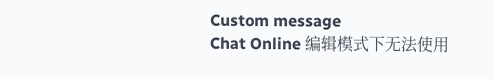Custom message
Chat Online 编辑模式下无法使用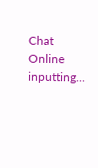Chat Online inputting...